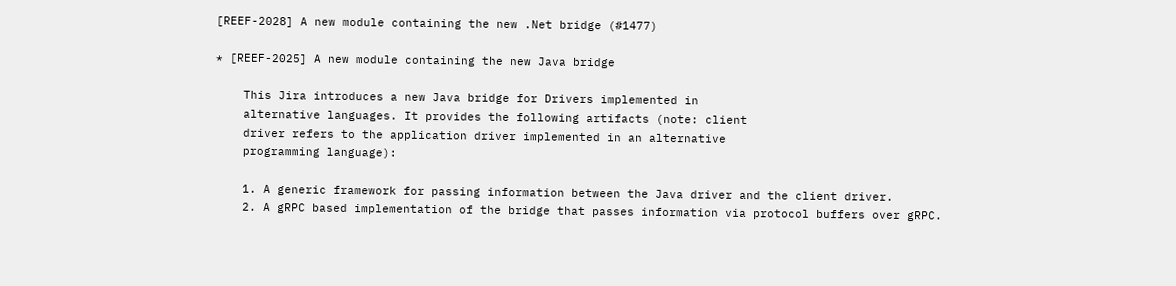[REEF-2028] A new module containing the new .Net bridge (#1477)

* [REEF-2025] A new module containing the new Java bridge

    This Jira introduces a new Java bridge for Drivers implemented in
    alternative languages. It provides the following artifacts (note: client
    driver refers to the application driver implemented in an alternative
    programming language):

    1. A generic framework for passing information between the Java driver and the client driver.
    2. A gRPC based implementation of the bridge that passes information via protocol buffers over gRPC.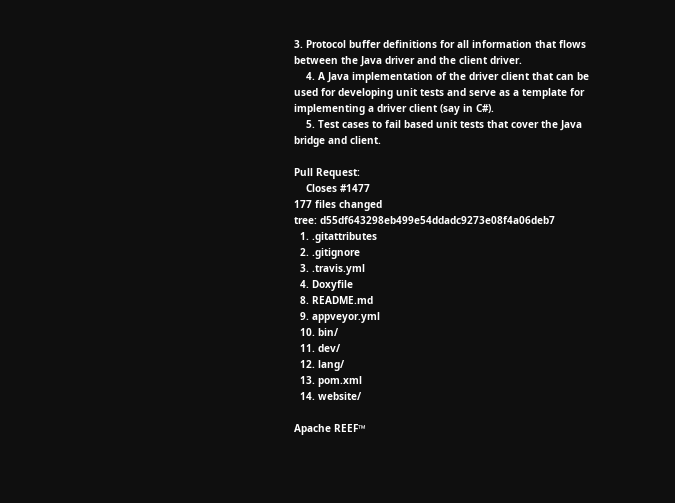3. Protocol buffer definitions for all information that flows between the Java driver and the client driver.
    4. A Java implementation of the driver client that can be used for developing unit tests and serve as a template for implementing a driver client (say in C#).
    5. Test cases to fail based unit tests that cover the Java bridge and client.

Pull Request:
    Closes #1477
177 files changed
tree: d55df643298eb499e54ddadc9273e08f4a06deb7
  1. .gitattributes
  2. .gitignore
  3. .travis.yml
  4. Doxyfile
  8. README.md
  9. appveyor.yml
  10. bin/
  11. dev/
  12. lang/
  13. pom.xml
  14. website/

Apache REEF™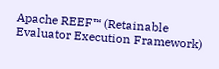Apache REEF™ (Retainable Evaluator Execution Framework)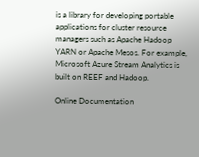is a library for developing portable applications for cluster resource managers such as Apache Hadoop YARN or Apache Mesos. For example, Microsoft Azure Stream Analytics is built on REEF and Hadoop.

Online Documentation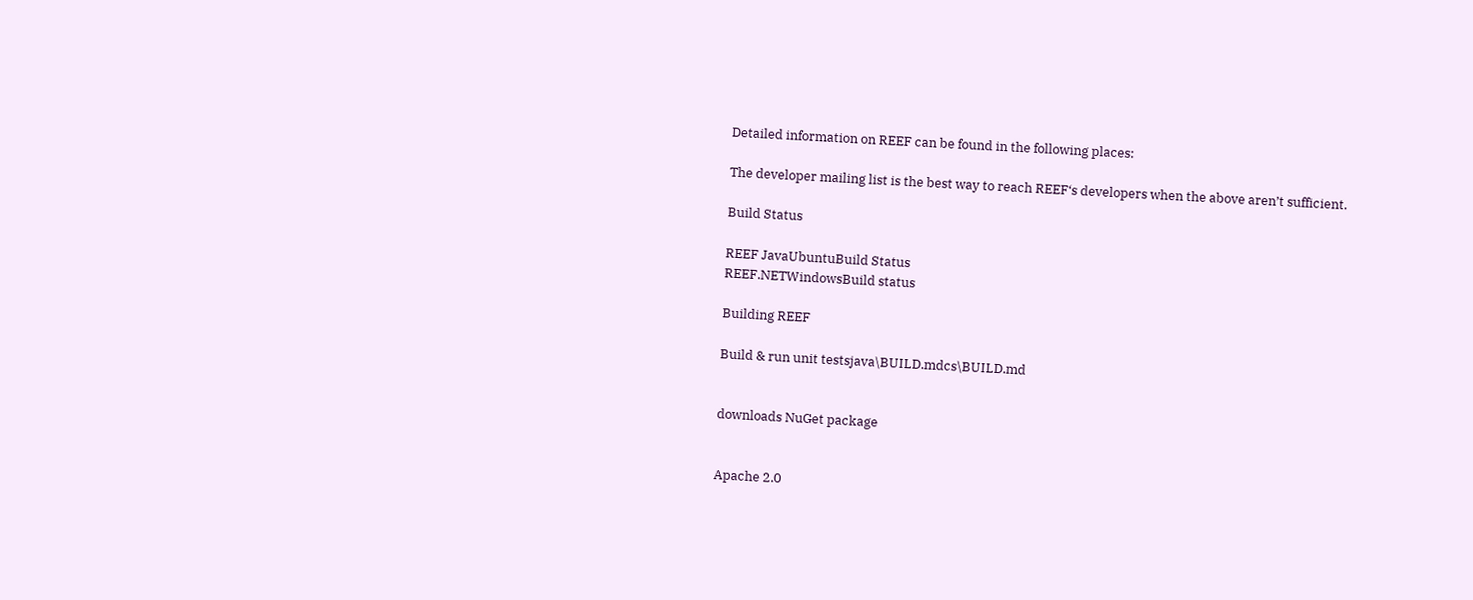Detailed information on REEF can be found in the following places:

The developer mailing list is the best way to reach REEF‘s developers when the above aren’t sufficient.

Build Status

REEF JavaUbuntuBuild Status
REEF.NETWindowsBuild status

Building REEF

Build & run unit testsjava\BUILD.mdcs\BUILD.md


downloads NuGet package


Apache 2.0